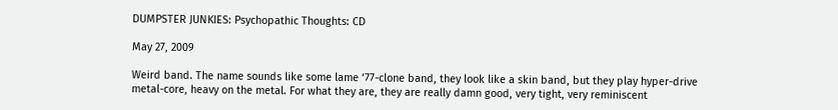DUMPSTER JUNKIES: Psychopathic Thoughts: CD

May 27, 2009

Weird band. The name sounds like some lame ‘77-clone band, they look like a skin band, but they play hyper-drive metal-core, heavy on the metal. For what they are, they are really damn good, very tight, very reminiscent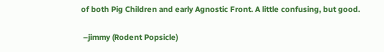of both Pig Children and early Agnostic Front. A little confusing, but good.

 –jimmy (Rodent Popsicle)